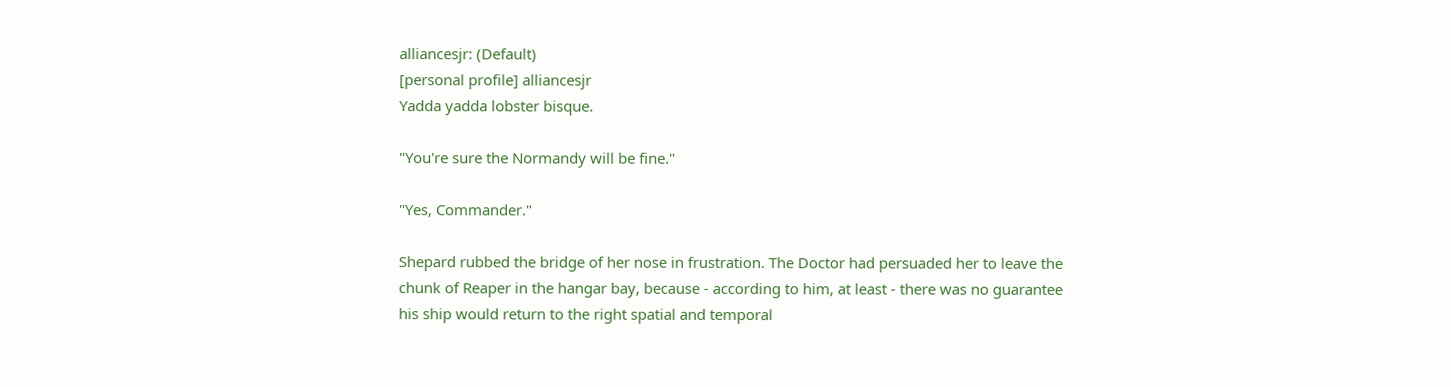alliancesjr: (Default)
[personal profile] alliancesjr
Yadda yadda lobster bisque.

"You're sure the Normandy will be fine."

"Yes, Commander."

Shepard rubbed the bridge of her nose in frustration. The Doctor had persuaded her to leave the chunk of Reaper in the hangar bay, because - according to him, at least - there was no guarantee his ship would return to the right spatial and temporal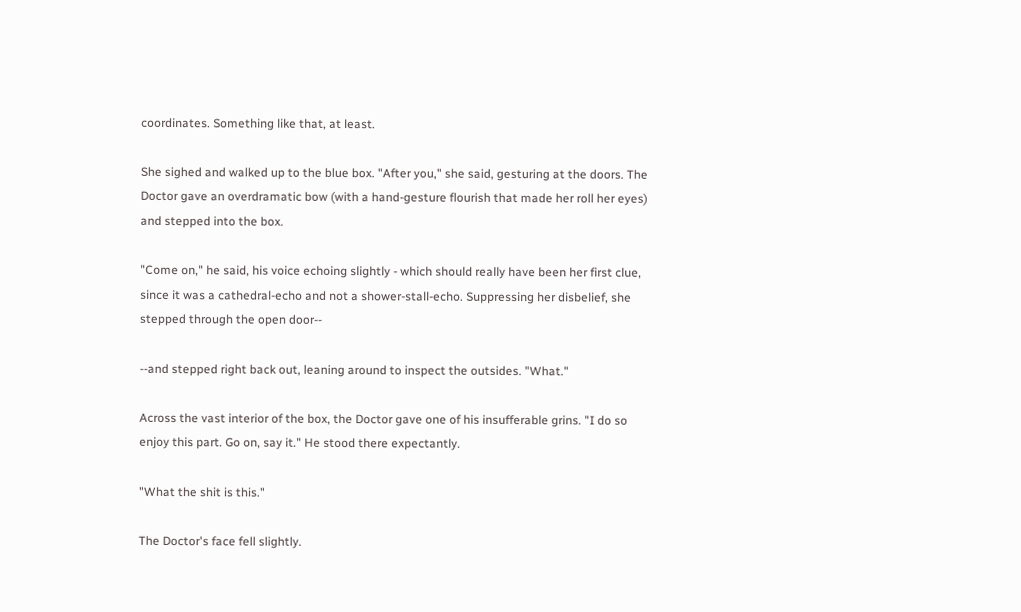coordinates. Something like that, at least.

She sighed and walked up to the blue box. "After you," she said, gesturing at the doors. The Doctor gave an overdramatic bow (with a hand-gesture flourish that made her roll her eyes) and stepped into the box.

"Come on," he said, his voice echoing slightly - which should really have been her first clue, since it was a cathedral-echo and not a shower-stall-echo. Suppressing her disbelief, she stepped through the open door--

--and stepped right back out, leaning around to inspect the outsides. "What."

Across the vast interior of the box, the Doctor gave one of his insufferable grins. "I do so enjoy this part. Go on, say it." He stood there expectantly.

"What the shit is this."

The Doctor's face fell slightly.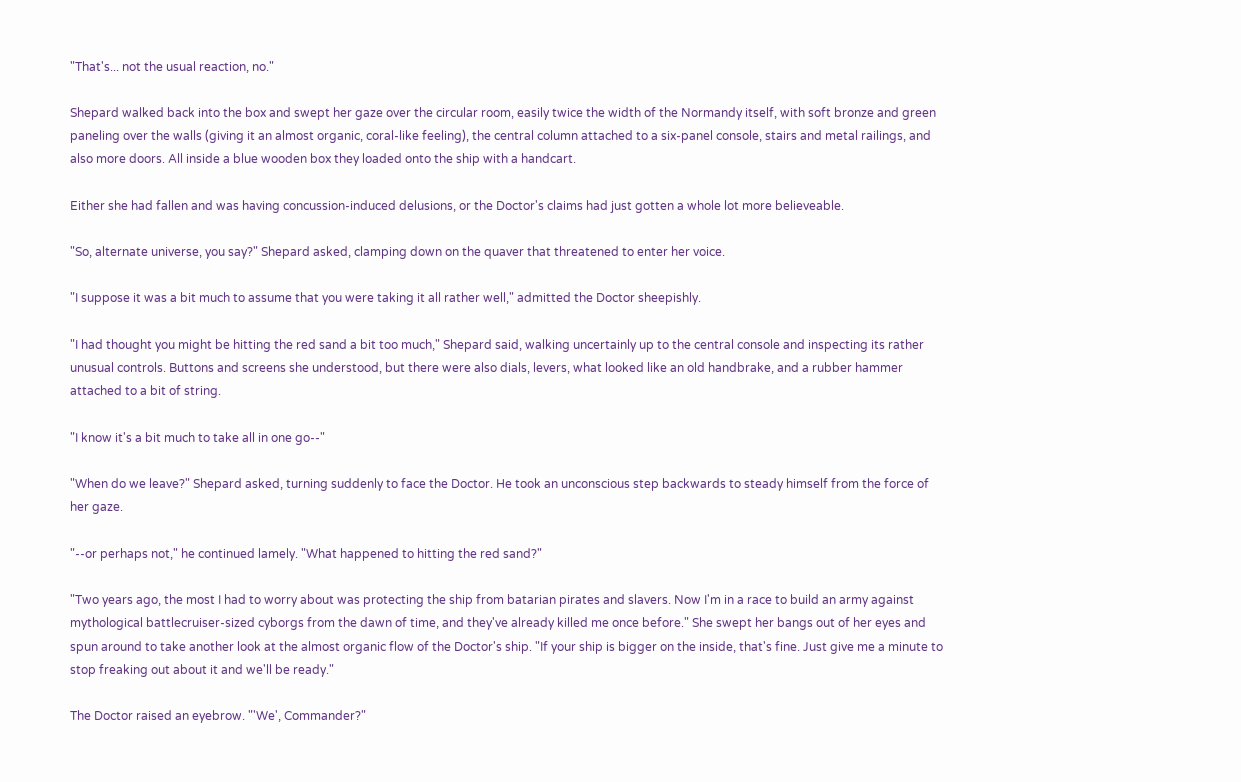"That's... not the usual reaction, no."

Shepard walked back into the box and swept her gaze over the circular room, easily twice the width of the Normandy itself, with soft bronze and green paneling over the walls (giving it an almost organic, coral-like feeling), the central column attached to a six-panel console, stairs and metal railings, and also more doors. All inside a blue wooden box they loaded onto the ship with a handcart.

Either she had fallen and was having concussion-induced delusions, or the Doctor's claims had just gotten a whole lot more believeable.

"So, alternate universe, you say?" Shepard asked, clamping down on the quaver that threatened to enter her voice.

"I suppose it was a bit much to assume that you were taking it all rather well," admitted the Doctor sheepishly.

"I had thought you might be hitting the red sand a bit too much," Shepard said, walking uncertainly up to the central console and inspecting its rather unusual controls. Buttons and screens she understood, but there were also dials, levers, what looked like an old handbrake, and a rubber hammer attached to a bit of string.

"I know it's a bit much to take all in one go--"

"When do we leave?" Shepard asked, turning suddenly to face the Doctor. He took an unconscious step backwards to steady himself from the force of her gaze.

"--or perhaps not," he continued lamely. "What happened to hitting the red sand?"

"Two years ago, the most I had to worry about was protecting the ship from batarian pirates and slavers. Now I'm in a race to build an army against mythological battlecruiser-sized cyborgs from the dawn of time, and they've already killed me once before." She swept her bangs out of her eyes and spun around to take another look at the almost organic flow of the Doctor's ship. "If your ship is bigger on the inside, that's fine. Just give me a minute to stop freaking out about it and we'll be ready."

The Doctor raised an eyebrow. "'We', Commander?"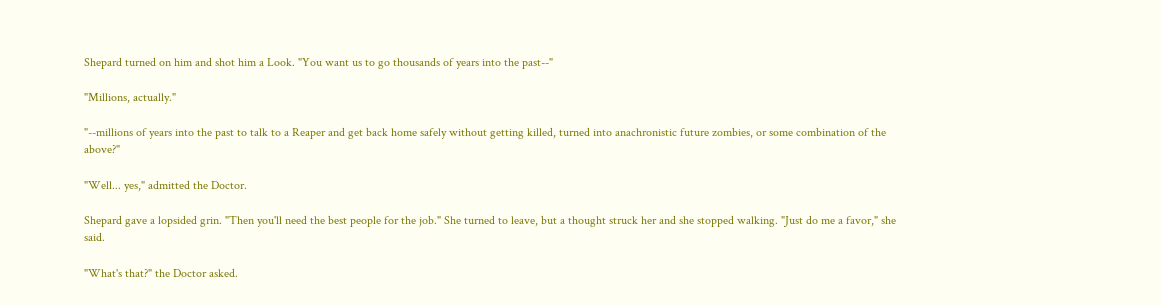Shepard turned on him and shot him a Look. "You want us to go thousands of years into the past--"

"Millions, actually."

"--millions of years into the past to talk to a Reaper and get back home safely without getting killed, turned into anachronistic future zombies, or some combination of the above?"

"Well... yes," admitted the Doctor.

Shepard gave a lopsided grin. "Then you'll need the best people for the job." She turned to leave, but a thought struck her and she stopped walking. "Just do me a favor," she said.

"What's that?" the Doctor asked.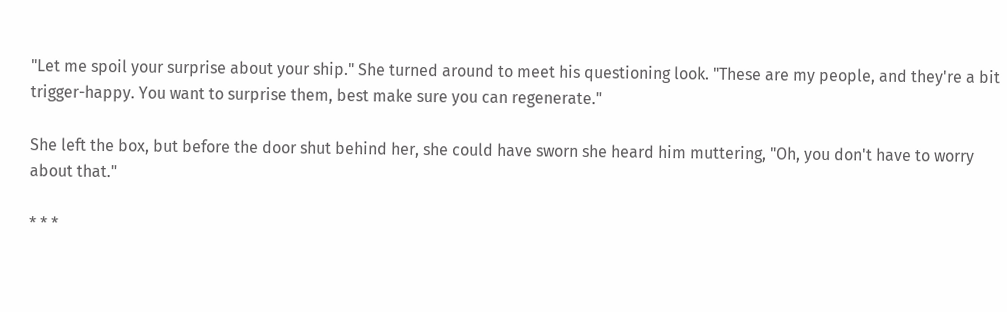"Let me spoil your surprise about your ship." She turned around to meet his questioning look. "These are my people, and they're a bit trigger-happy. You want to surprise them, best make sure you can regenerate."

She left the box, but before the door shut behind her, she could have sworn she heard him muttering, "Oh, you don't have to worry about that."

* * *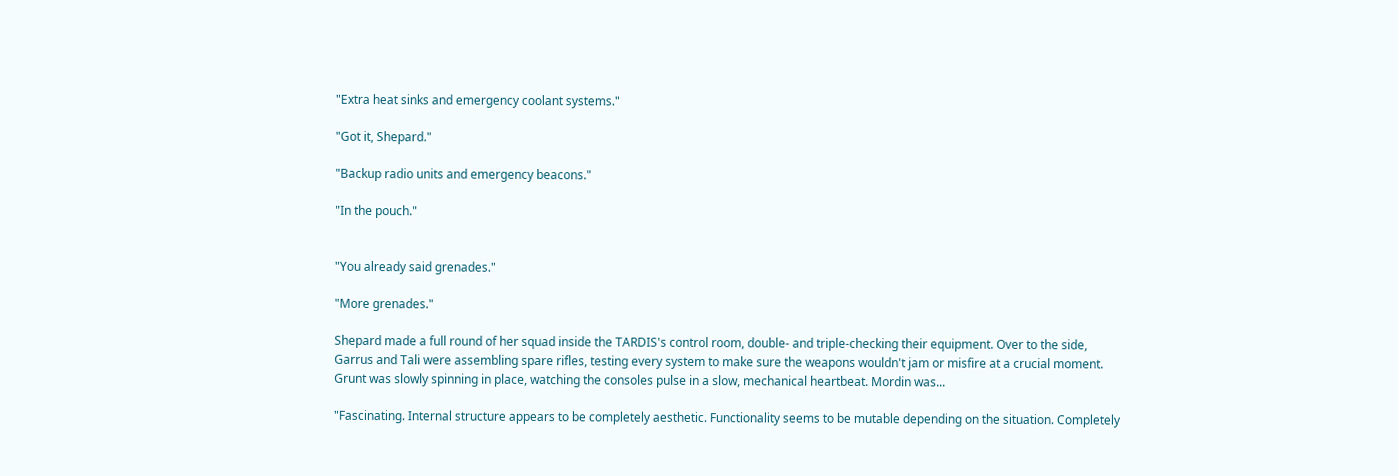"Extra heat sinks and emergency coolant systems."

"Got it, Shepard."

"Backup radio units and emergency beacons."

"In the pouch."


"You already said grenades."

"More grenades."

Shepard made a full round of her squad inside the TARDIS's control room, double- and triple-checking their equipment. Over to the side, Garrus and Tali were assembling spare rifles, testing every system to make sure the weapons wouldn't jam or misfire at a crucial moment. Grunt was slowly spinning in place, watching the consoles pulse in a slow, mechanical heartbeat. Mordin was...

"Fascinating. Internal structure appears to be completely aesthetic. Functionality seems to be mutable depending on the situation. Completely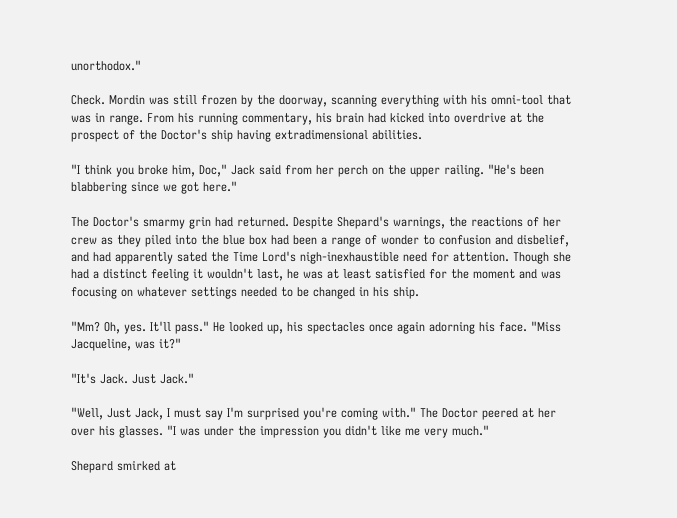unorthodox."

Check. Mordin was still frozen by the doorway, scanning everything with his omni-tool that was in range. From his running commentary, his brain had kicked into overdrive at the prospect of the Doctor's ship having extradimensional abilities.

"I think you broke him, Doc," Jack said from her perch on the upper railing. "He's been blabbering since we got here."

The Doctor's smarmy grin had returned. Despite Shepard's warnings, the reactions of her crew as they piled into the blue box had been a range of wonder to confusion and disbelief, and had apparently sated the Time Lord's nigh-inexhaustible need for attention. Though she had a distinct feeling it wouldn't last, he was at least satisfied for the moment and was focusing on whatever settings needed to be changed in his ship.

"Mm? Oh, yes. It'll pass." He looked up, his spectacles once again adorning his face. "Miss Jacqueline, was it?"

"It's Jack. Just Jack."

"Well, Just Jack, I must say I'm surprised you're coming with." The Doctor peered at her over his glasses. "I was under the impression you didn't like me very much."

Shepard smirked at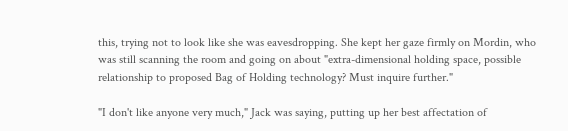this, trying not to look like she was eavesdropping. She kept her gaze firmly on Mordin, who was still scanning the room and going on about "extra-dimensional holding space, possible relationship to proposed Bag of Holding technology? Must inquire further."

"I don't like anyone very much," Jack was saying, putting up her best affectation of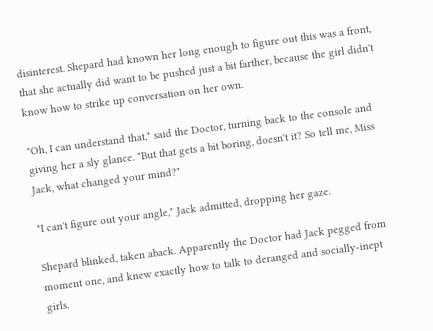disinterest. Shepard had known her long enough to figure out this was a front, that she actually did want to be pushed just a bit farther, because the girl didn't know how to strike up conversation on her own.

"Oh, I can understand that," said the Doctor, turning back to the console and giving her a sly glance. "But that gets a bit boring, doesn't it? So tell me, Miss Jack, what changed your mind?"

"I can't figure out your angle," Jack admitted, dropping her gaze.

Shepard blinked, taken aback. Apparently the Doctor had Jack pegged from moment one, and knew exactly how to talk to deranged and socially-inept girls.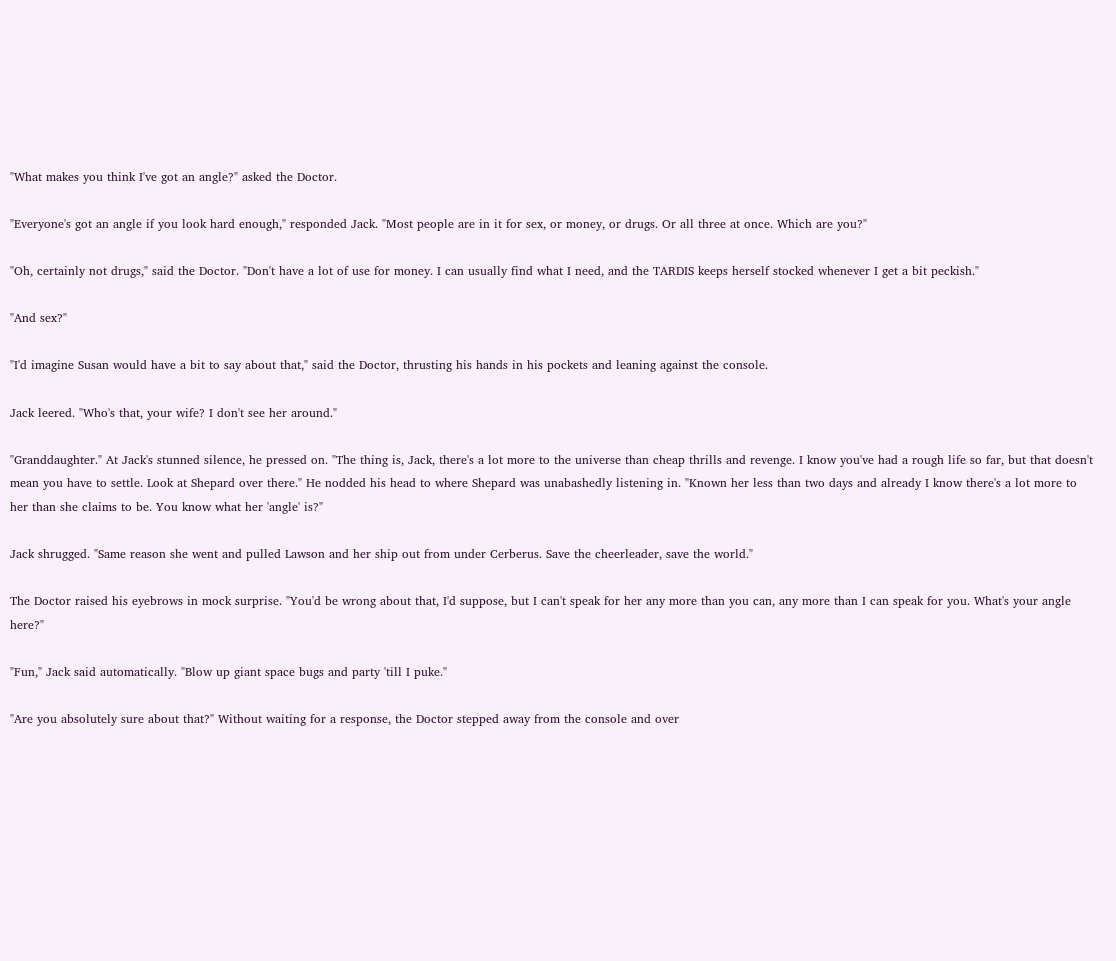"What makes you think I've got an angle?" asked the Doctor.

"Everyone's got an angle if you look hard enough," responded Jack. "Most people are in it for sex, or money, or drugs. Or all three at once. Which are you?"

"Oh, certainly not drugs," said the Doctor. "Don't have a lot of use for money. I can usually find what I need, and the TARDIS keeps herself stocked whenever I get a bit peckish."

"And sex?"

"I'd imagine Susan would have a bit to say about that," said the Doctor, thrusting his hands in his pockets and leaning against the console.

Jack leered. "Who's that, your wife? I don't see her around."

"Granddaughter." At Jack's stunned silence, he pressed on. "The thing is, Jack, there's a lot more to the universe than cheap thrills and revenge. I know you've had a rough life so far, but that doesn't mean you have to settle. Look at Shepard over there." He nodded his head to where Shepard was unabashedly listening in. "Known her less than two days and already I know there's a lot more to her than she claims to be. You know what her 'angle' is?"

Jack shrugged. "Same reason she went and pulled Lawson and her ship out from under Cerberus. Save the cheerleader, save the world."

The Doctor raised his eyebrows in mock surprise. "You'd be wrong about that, I'd suppose, but I can't speak for her any more than you can, any more than I can speak for you. What's your angle here?"

"Fun," Jack said automatically. "Blow up giant space bugs and party 'till I puke."

"Are you absolutely sure about that?" Without waiting for a response, the Doctor stepped away from the console and over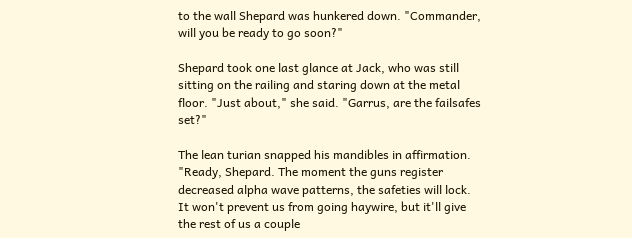to the wall Shepard was hunkered down. "Commander, will you be ready to go soon?"

Shepard took one last glance at Jack, who was still sitting on the railing and staring down at the metal floor. "Just about," she said. "Garrus, are the failsafes set?"

The lean turian snapped his mandibles in affirmation. "Ready, Shepard. The moment the guns register decreased alpha wave patterns, the safeties will lock. It won't prevent us from going haywire, but it'll give the rest of us a couple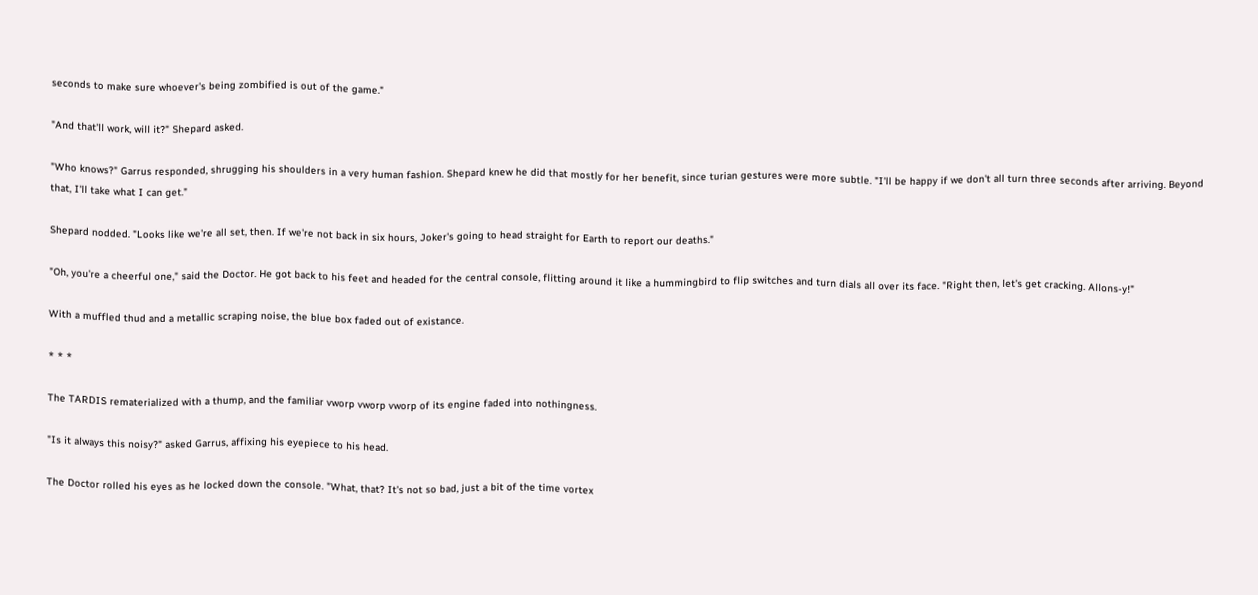seconds to make sure whoever's being zombified is out of the game."

"And that'll work, will it?" Shepard asked.

"Who knows?" Garrus responded, shrugging his shoulders in a very human fashion. Shepard knew he did that mostly for her benefit, since turian gestures were more subtle. "I'll be happy if we don't all turn three seconds after arriving. Beyond that, I'll take what I can get."

Shepard nodded. "Looks like we're all set, then. If we're not back in six hours, Joker's going to head straight for Earth to report our deaths."

"Oh, you're a cheerful one," said the Doctor. He got back to his feet and headed for the central console, flitting around it like a hummingbird to flip switches and turn dials all over its face. "Right then, let's get cracking. Allons-y!"

With a muffled thud and a metallic scraping noise, the blue box faded out of existance.

* * *

The TARDIS rematerialized with a thump, and the familiar vworp vworp vworp of its engine faded into nothingness.

"Is it always this noisy?" asked Garrus, affixing his eyepiece to his head.

The Doctor rolled his eyes as he locked down the console. "What, that? It's not so bad, just a bit of the time vortex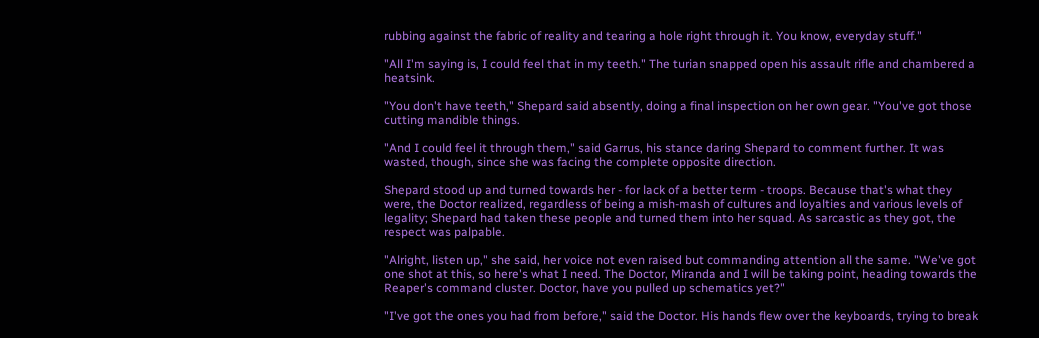rubbing against the fabric of reality and tearing a hole right through it. You know, everyday stuff."

"All I'm saying is, I could feel that in my teeth." The turian snapped open his assault rifle and chambered a heatsink.

"You don't have teeth," Shepard said absently, doing a final inspection on her own gear. "You've got those cutting mandible things.

"And I could feel it through them," said Garrus, his stance daring Shepard to comment further. It was wasted, though, since she was facing the complete opposite direction.

Shepard stood up and turned towards her - for lack of a better term - troops. Because that's what they were, the Doctor realized, regardless of being a mish-mash of cultures and loyalties and various levels of legality; Shepard had taken these people and turned them into her squad. As sarcastic as they got, the respect was palpable.

"Alright, listen up," she said, her voice not even raised but commanding attention all the same. "We've got one shot at this, so here's what I need. The Doctor, Miranda and I will be taking point, heading towards the Reaper's command cluster. Doctor, have you pulled up schematics yet?"

"I've got the ones you had from before," said the Doctor. His hands flew over the keyboards, trying to break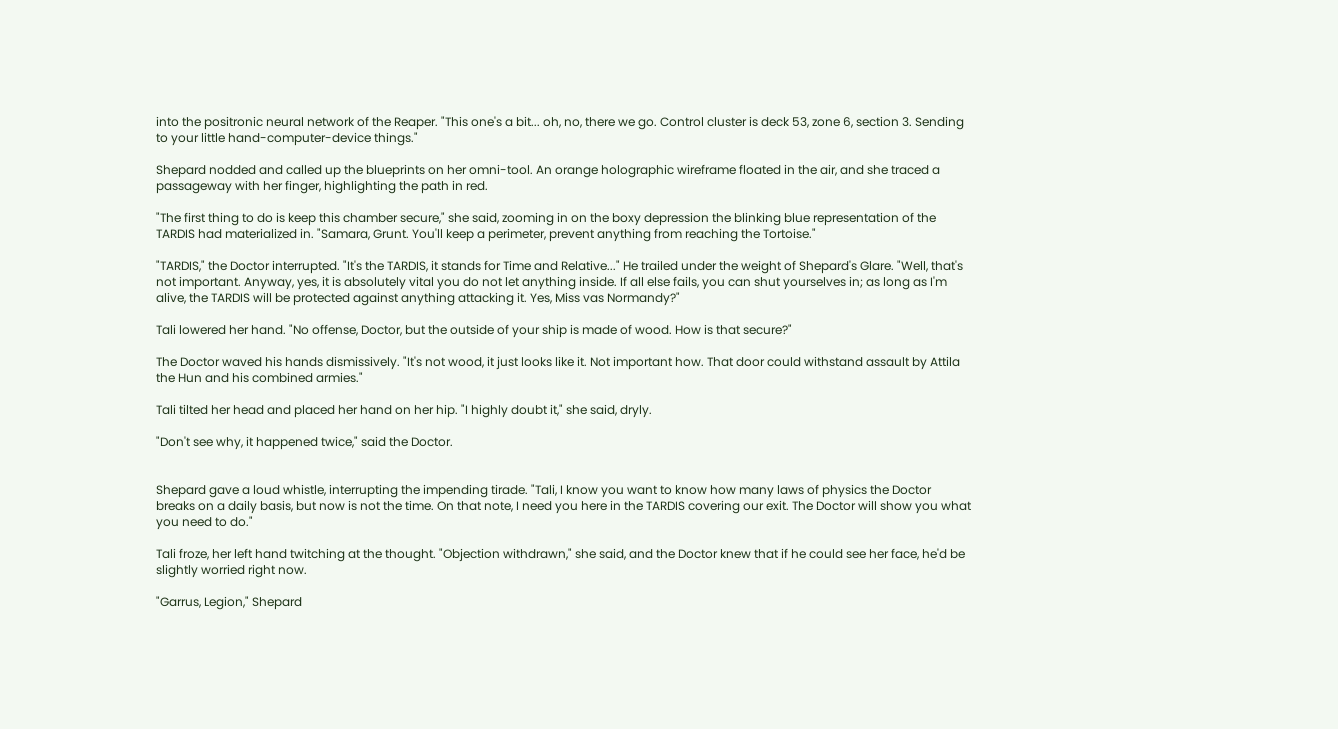into the positronic neural network of the Reaper. "This one's a bit... oh, no, there we go. Control cluster is deck 53, zone 6, section 3. Sending to your little hand-computer-device things."

Shepard nodded and called up the blueprints on her omni-tool. An orange holographic wireframe floated in the air, and she traced a passageway with her finger, highlighting the path in red.

"The first thing to do is keep this chamber secure," she said, zooming in on the boxy depression the blinking blue representation of the TARDIS had materialized in. "Samara, Grunt. You'll keep a perimeter, prevent anything from reaching the Tortoise."

"TARDIS," the Doctor interrupted. "It's the TARDIS, it stands for Time and Relative..." He trailed under the weight of Shepard's Glare. "Well, that's not important. Anyway, yes, it is absolutely vital you do not let anything inside. If all else fails, you can shut yourselves in; as long as I'm alive, the TARDIS will be protected against anything attacking it. Yes, Miss vas Normandy?"

Tali lowered her hand. "No offense, Doctor, but the outside of your ship is made of wood. How is that secure?"

The Doctor waved his hands dismissively. "It's not wood, it just looks like it. Not important how. That door could withstand assault by Attila the Hun and his combined armies."

Tali tilted her head and placed her hand on her hip. "I highly doubt it," she said, dryly.

"Don't see why, it happened twice," said the Doctor.


Shepard gave a loud whistle, interrupting the impending tirade. "Tali, I know you want to know how many laws of physics the Doctor breaks on a daily basis, but now is not the time. On that note, I need you here in the TARDIS covering our exit. The Doctor will show you what you need to do."

Tali froze, her left hand twitching at the thought. "Objection withdrawn," she said, and the Doctor knew that if he could see her face, he'd be slightly worried right now.

"Garrus, Legion," Shepard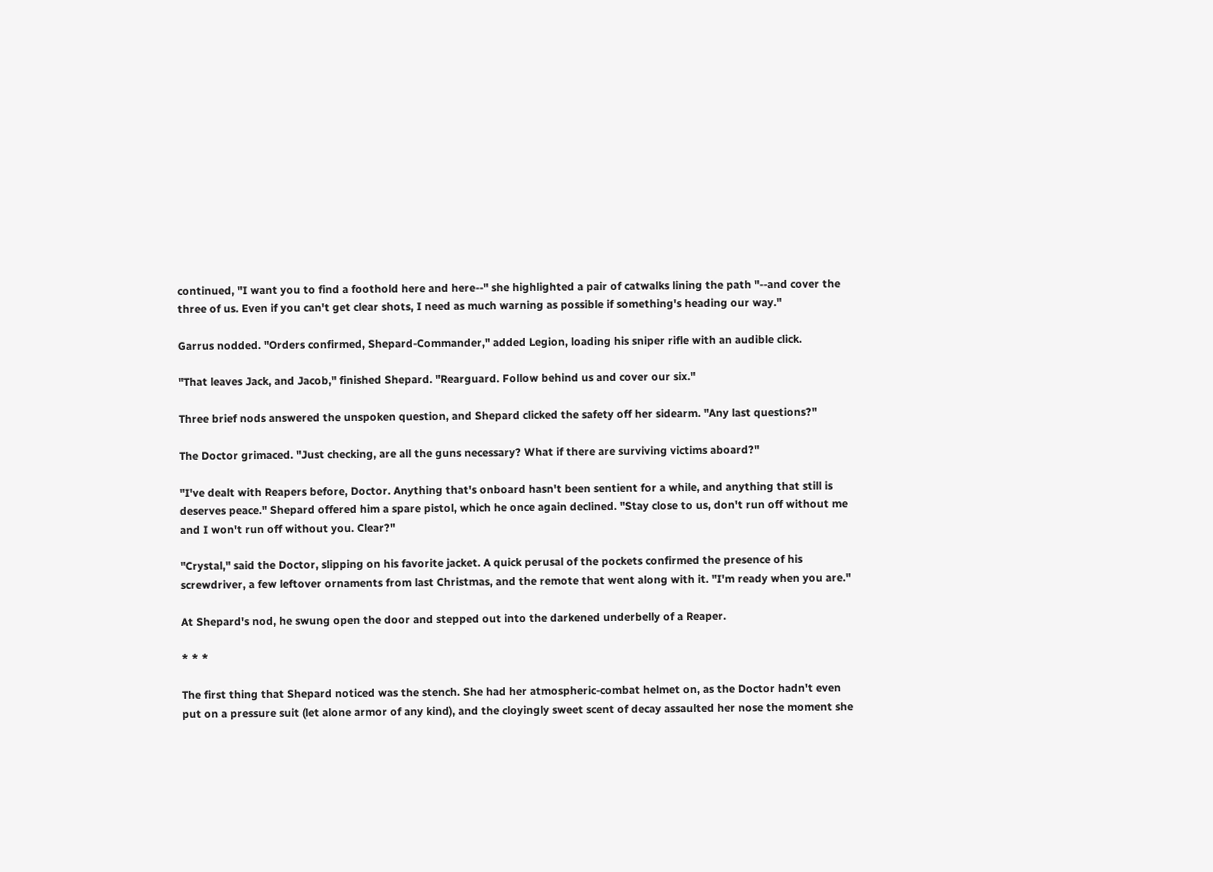continued, "I want you to find a foothold here and here--" she highlighted a pair of catwalks lining the path "--and cover the three of us. Even if you can't get clear shots, I need as much warning as possible if something's heading our way."

Garrus nodded. "Orders confirmed, Shepard-Commander," added Legion, loading his sniper rifle with an audible click.

"That leaves Jack, and Jacob," finished Shepard. "Rearguard. Follow behind us and cover our six."

Three brief nods answered the unspoken question, and Shepard clicked the safety off her sidearm. "Any last questions?"

The Doctor grimaced. "Just checking, are all the guns necessary? What if there are surviving victims aboard?"

"I've dealt with Reapers before, Doctor. Anything that's onboard hasn't been sentient for a while, and anything that still is deserves peace." Shepard offered him a spare pistol, which he once again declined. "Stay close to us, don't run off without me and I won't run off without you. Clear?"

"Crystal," said the Doctor, slipping on his favorite jacket. A quick perusal of the pockets confirmed the presence of his screwdriver, a few leftover ornaments from last Christmas, and the remote that went along with it. "I'm ready when you are."

At Shepard's nod, he swung open the door and stepped out into the darkened underbelly of a Reaper.

* * *

The first thing that Shepard noticed was the stench. She had her atmospheric-combat helmet on, as the Doctor hadn't even put on a pressure suit (let alone armor of any kind), and the cloyingly sweet scent of decay assaulted her nose the moment she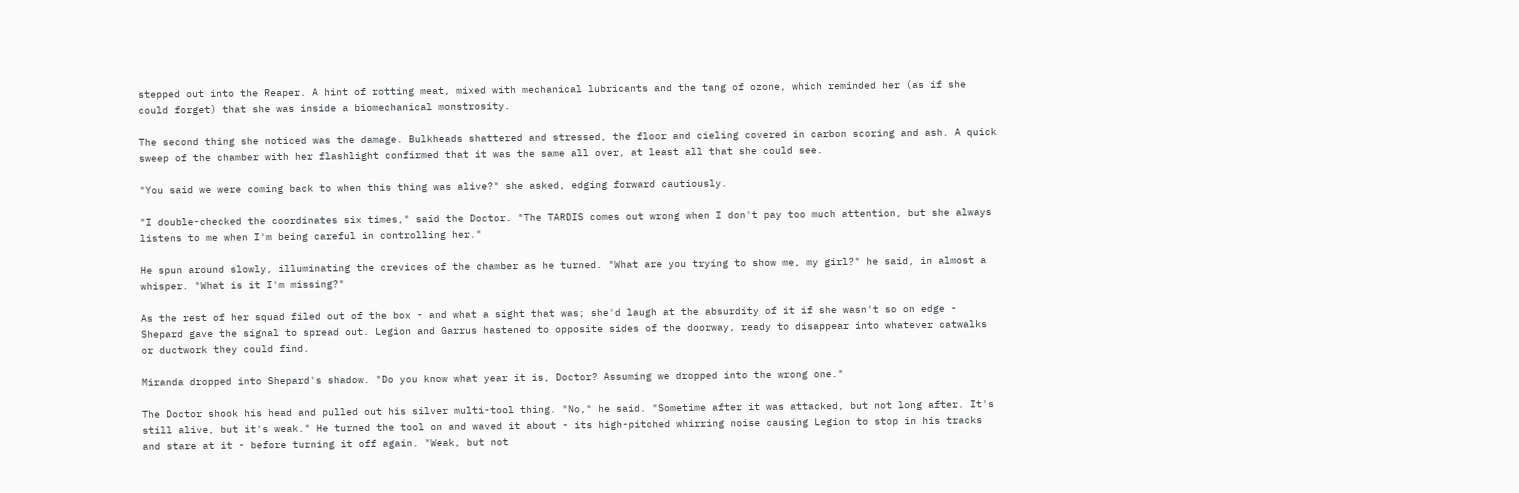stepped out into the Reaper. A hint of rotting meat, mixed with mechanical lubricants and the tang of ozone, which reminded her (as if she could forget) that she was inside a biomechanical monstrosity.

The second thing she noticed was the damage. Bulkheads shattered and stressed, the floor and cieling covered in carbon scoring and ash. A quick sweep of the chamber with her flashlight confirmed that it was the same all over, at least all that she could see.

"You said we were coming back to when this thing was alive?" she asked, edging forward cautiously.

"I double-checked the coordinates six times," said the Doctor. "The TARDIS comes out wrong when I don't pay too much attention, but she always listens to me when I'm being careful in controlling her."

He spun around slowly, illuminating the crevices of the chamber as he turned. "What are you trying to show me, my girl?" he said, in almost a whisper. "What is it I'm missing?"

As the rest of her squad filed out of the box - and what a sight that was; she'd laugh at the absurdity of it if she wasn't so on edge - Shepard gave the signal to spread out. Legion and Garrus hastened to opposite sides of the doorway, ready to disappear into whatever catwalks or ductwork they could find.

Miranda dropped into Shepard's shadow. "Do you know what year it is, Doctor? Assuming we dropped into the wrong one."

The Doctor shook his head and pulled out his silver multi-tool thing. "No," he said. "Sometime after it was attacked, but not long after. It's still alive, but it's weak." He turned the tool on and waved it about - its high-pitched whirring noise causing Legion to stop in his tracks and stare at it - before turning it off again. "Weak, but not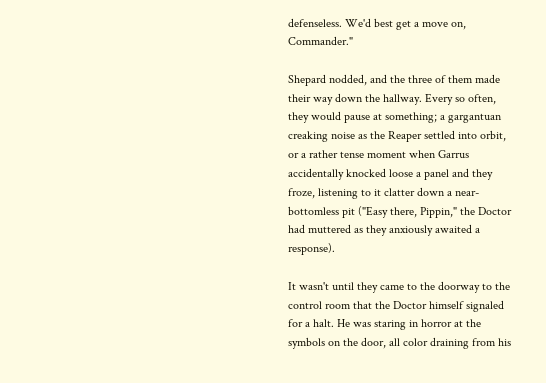defenseless. We'd best get a move on, Commander."

Shepard nodded, and the three of them made their way down the hallway. Every so often, they would pause at something; a gargantuan creaking noise as the Reaper settled into orbit, or a rather tense moment when Garrus accidentally knocked loose a panel and they froze, listening to it clatter down a near-bottomless pit ("Easy there, Pippin," the Doctor had muttered as they anxiously awaited a response).

It wasn't until they came to the doorway to the control room that the Doctor himself signaled for a halt. He was staring in horror at the symbols on the door, all color draining from his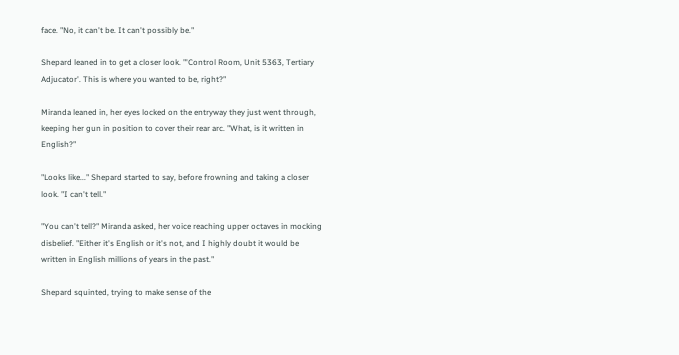face. "No, it can't be. It can't possibly be."

Shepard leaned in to get a closer look. "'Control Room, Unit 5363, Tertiary Adjucator'. This is where you wanted to be, right?"

Miranda leaned in, her eyes locked on the entryway they just went through, keeping her gun in position to cover their rear arc. "What, is it written in English?"

"Looks like..." Shepard started to say, before frowning and taking a closer look. "I can't tell."

"You can't tell?" Miranda asked, her voice reaching upper octaves in mocking disbelief. "Either it's English or it's not, and I highly doubt it would be written in English millions of years in the past."

Shepard squinted, trying to make sense of the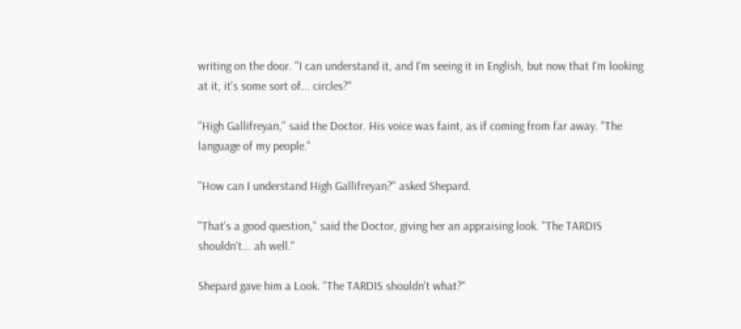writing on the door. "I can understand it, and I'm seeing it in English, but now that I'm looking at it, it's some sort of... circles?"

"High Gallifreyan," said the Doctor. His voice was faint, as if coming from far away. "The language of my people."

"How can I understand High Gallifreyan?" asked Shepard.

"That's a good question," said the Doctor, giving her an appraising look. "The TARDIS shouldn't... ah well."

Shepard gave him a Look. "The TARDIS shouldn't what?"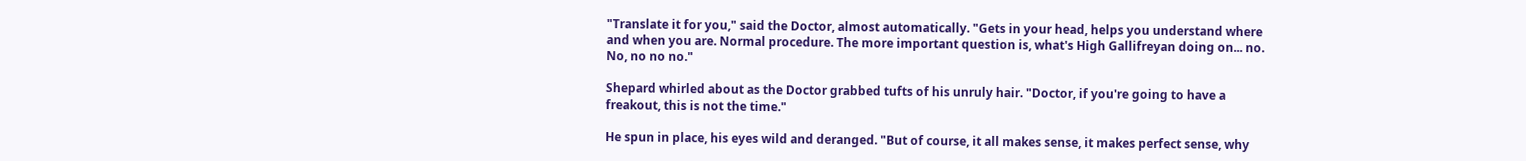"Translate it for you," said the Doctor, almost automatically. "Gets in your head, helps you understand where and when you are. Normal procedure. The more important question is, what's High Gallifreyan doing on... no. No, no no no."

Shepard whirled about as the Doctor grabbed tufts of his unruly hair. "Doctor, if you're going to have a freakout, this is not the time."

He spun in place, his eyes wild and deranged. "But of course, it all makes sense, it makes perfect sense, why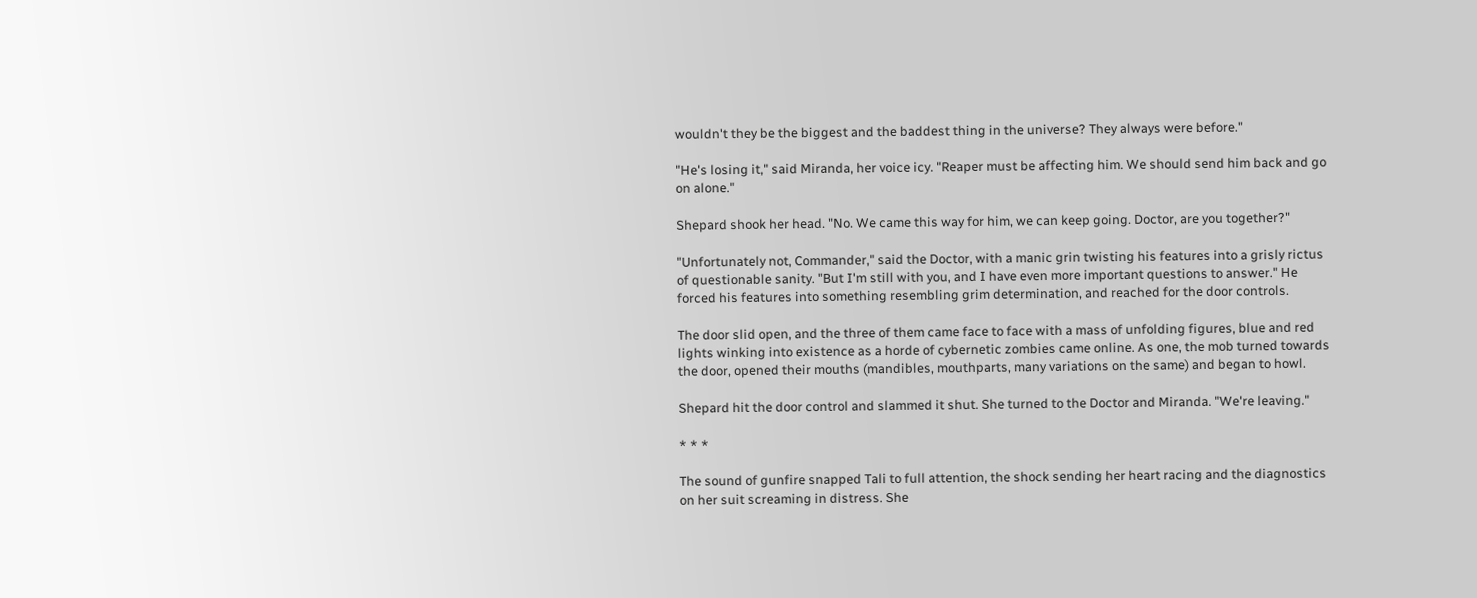wouldn't they be the biggest and the baddest thing in the universe? They always were before."

"He's losing it," said Miranda, her voice icy. "Reaper must be affecting him. We should send him back and go on alone."

Shepard shook her head. "No. We came this way for him, we can keep going. Doctor, are you together?"

"Unfortunately not, Commander," said the Doctor, with a manic grin twisting his features into a grisly rictus of questionable sanity. "But I'm still with you, and I have even more important questions to answer." He forced his features into something resembling grim determination, and reached for the door controls.

The door slid open, and the three of them came face to face with a mass of unfolding figures, blue and red lights winking into existence as a horde of cybernetic zombies came online. As one, the mob turned towards the door, opened their mouths (mandibles, mouthparts, many variations on the same) and began to howl.

Shepard hit the door control and slammed it shut. She turned to the Doctor and Miranda. "We're leaving."

* * *

The sound of gunfire snapped Tali to full attention, the shock sending her heart racing and the diagnostics on her suit screaming in distress. She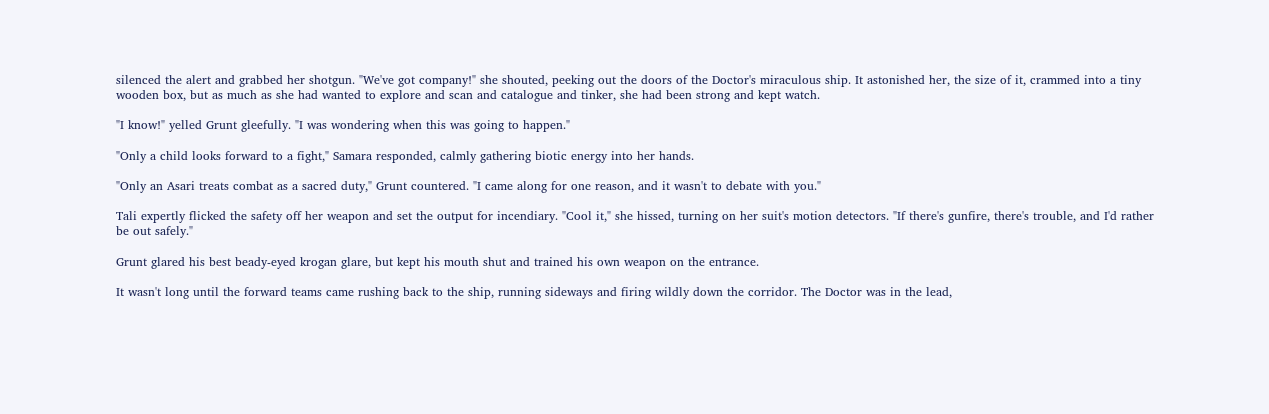silenced the alert and grabbed her shotgun. "We've got company!" she shouted, peeking out the doors of the Doctor's miraculous ship. It astonished her, the size of it, crammed into a tiny wooden box, but as much as she had wanted to explore and scan and catalogue and tinker, she had been strong and kept watch.

"I know!" yelled Grunt gleefully. "I was wondering when this was going to happen."

"Only a child looks forward to a fight," Samara responded, calmly gathering biotic energy into her hands.

"Only an Asari treats combat as a sacred duty," Grunt countered. "I came along for one reason, and it wasn't to debate with you."

Tali expertly flicked the safety off her weapon and set the output for incendiary. "Cool it," she hissed, turning on her suit's motion detectors. "If there's gunfire, there's trouble, and I'd rather be out safely."

Grunt glared his best beady-eyed krogan glare, but kept his mouth shut and trained his own weapon on the entrance.

It wasn't long until the forward teams came rushing back to the ship, running sideways and firing wildly down the corridor. The Doctor was in the lead,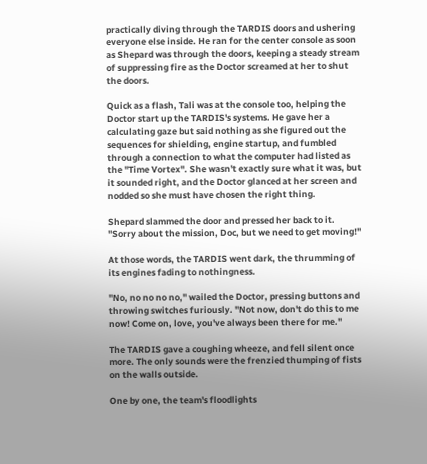practically diving through the TARDIS doors and ushering everyone else inside. He ran for the center console as soon as Shepard was through the doors, keeping a steady stream of suppressing fire as the Doctor screamed at her to shut the doors.

Quick as a flash, Tali was at the console too, helping the Doctor start up the TARDIS's systems. He gave her a calculating gaze but said nothing as she figured out the sequences for shielding, engine startup, and fumbled through a connection to what the computer had listed as the "Time Vortex". She wasn't exactly sure what it was, but it sounded right, and the Doctor glanced at her screen and nodded so she must have chosen the right thing.

Shepard slammed the door and pressed her back to it. "Sorry about the mission, Doc, but we need to get moving!"

At those words, the TARDIS went dark, the thrumming of its engines fading to nothingness.

"No, no no no no," wailed the Doctor, pressing buttons and throwing switches furiously. "Not now, don't do this to me now! Come on, love, you've always been there for me."

The TARDIS gave a coughing wheeze, and fell silent once more. The only sounds were the frenzied thumping of fists on the walls outside.

One by one, the team's floodlights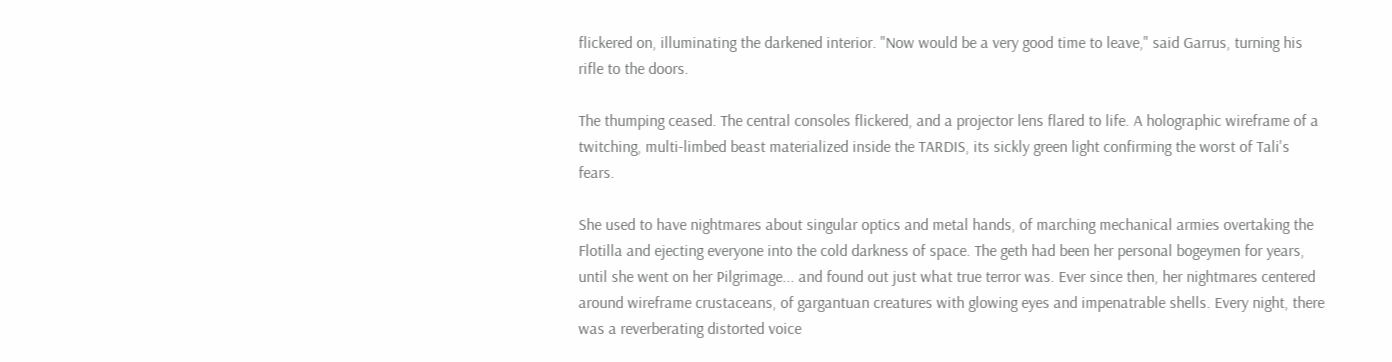flickered on, illuminating the darkened interior. "Now would be a very good time to leave," said Garrus, turning his rifle to the doors.

The thumping ceased. The central consoles flickered, and a projector lens flared to life. A holographic wireframe of a twitching, multi-limbed beast materialized inside the TARDIS, its sickly green light confirming the worst of Tali's fears.

She used to have nightmares about singular optics and metal hands, of marching mechanical armies overtaking the Flotilla and ejecting everyone into the cold darkness of space. The geth had been her personal bogeymen for years, until she went on her Pilgrimage... and found out just what true terror was. Ever since then, her nightmares centered around wireframe crustaceans, of gargantuan creatures with glowing eyes and impenatrable shells. Every night, there was a reverberating distorted voice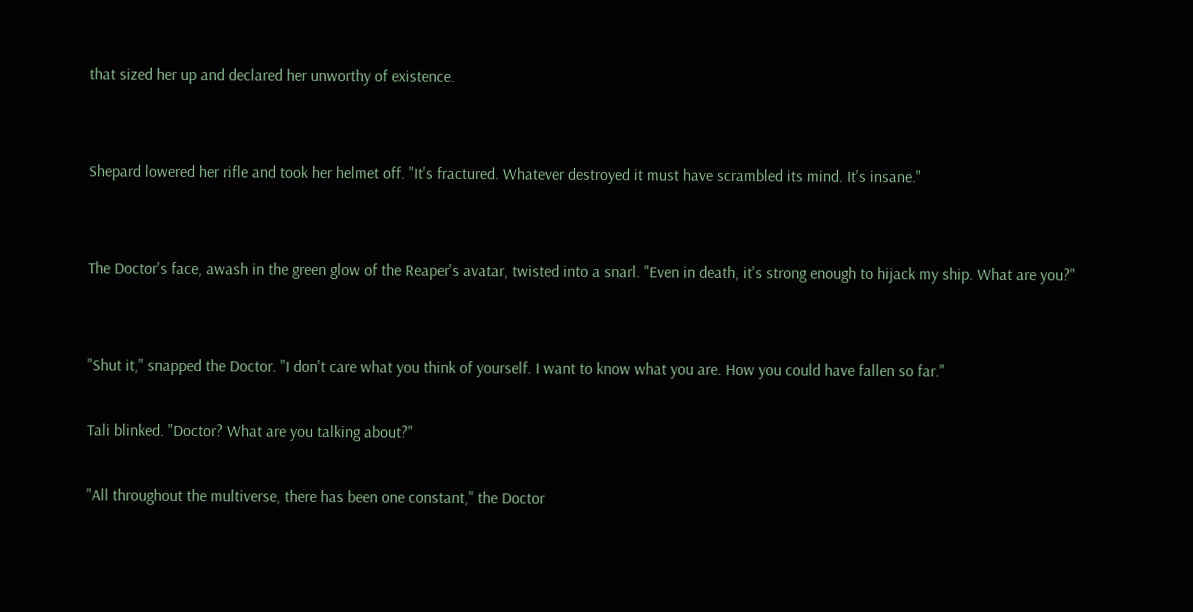that sized her up and declared her unworthy of existence.


Shepard lowered her rifle and took her helmet off. "It's fractured. Whatever destroyed it must have scrambled its mind. It's insane."


The Doctor's face, awash in the green glow of the Reaper's avatar, twisted into a snarl. "Even in death, it's strong enough to hijack my ship. What are you?"


"Shut it," snapped the Doctor. "I don't care what you think of yourself. I want to know what you are. How you could have fallen so far."

Tali blinked. "Doctor? What are you talking about?"

"All throughout the multiverse, there has been one constant," the Doctor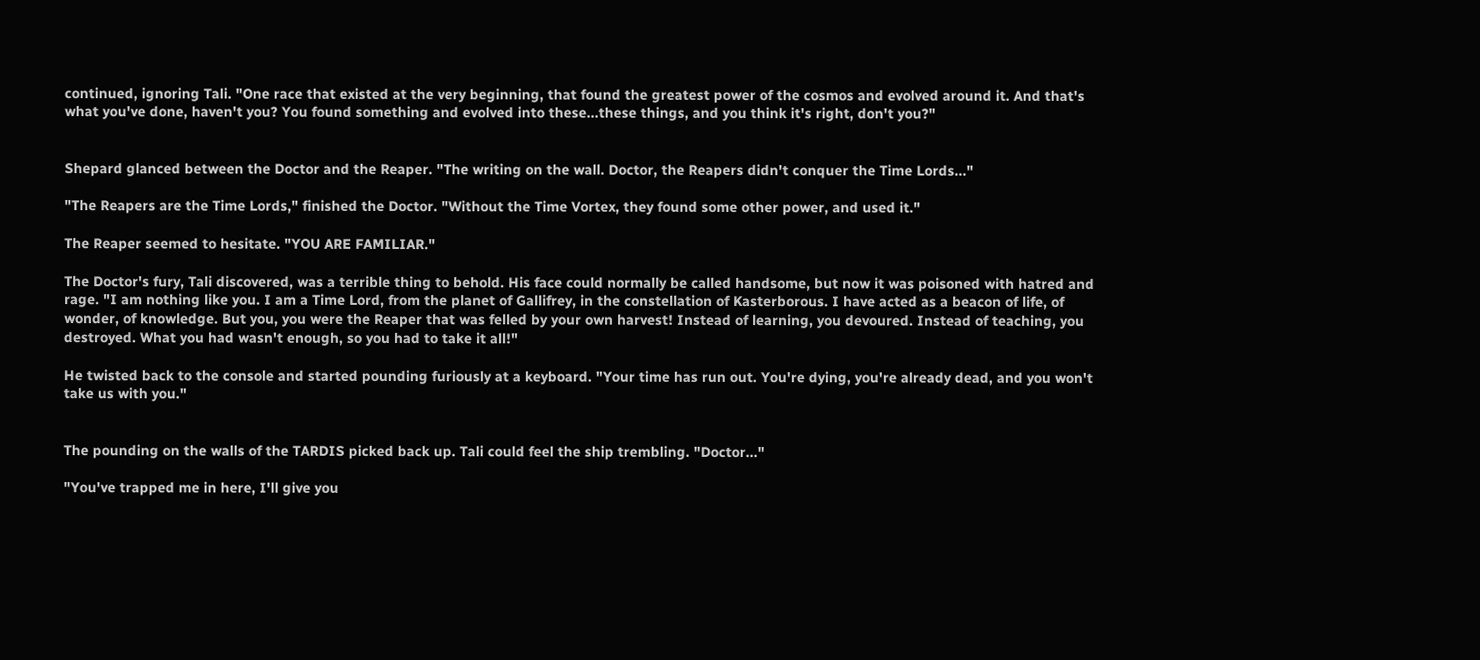continued, ignoring Tali. "One race that existed at the very beginning, that found the greatest power of the cosmos and evolved around it. And that's what you've done, haven't you? You found something and evolved into these...these things, and you think it's right, don't you?"


Shepard glanced between the Doctor and the Reaper. "The writing on the wall. Doctor, the Reapers didn't conquer the Time Lords..."

"The Reapers are the Time Lords," finished the Doctor. "Without the Time Vortex, they found some other power, and used it."

The Reaper seemed to hesitate. "YOU ARE FAMILIAR."

The Doctor's fury, Tali discovered, was a terrible thing to behold. His face could normally be called handsome, but now it was poisoned with hatred and rage. "I am nothing like you. I am a Time Lord, from the planet of Gallifrey, in the constellation of Kasterborous. I have acted as a beacon of life, of wonder, of knowledge. But you, you were the Reaper that was felled by your own harvest! Instead of learning, you devoured. Instead of teaching, you destroyed. What you had wasn't enough, so you had to take it all!"

He twisted back to the console and started pounding furiously at a keyboard. "Your time has run out. You're dying, you're already dead, and you won't take us with you."


The pounding on the walls of the TARDIS picked back up. Tali could feel the ship trembling. "Doctor..."

"You've trapped me in here, I'll give you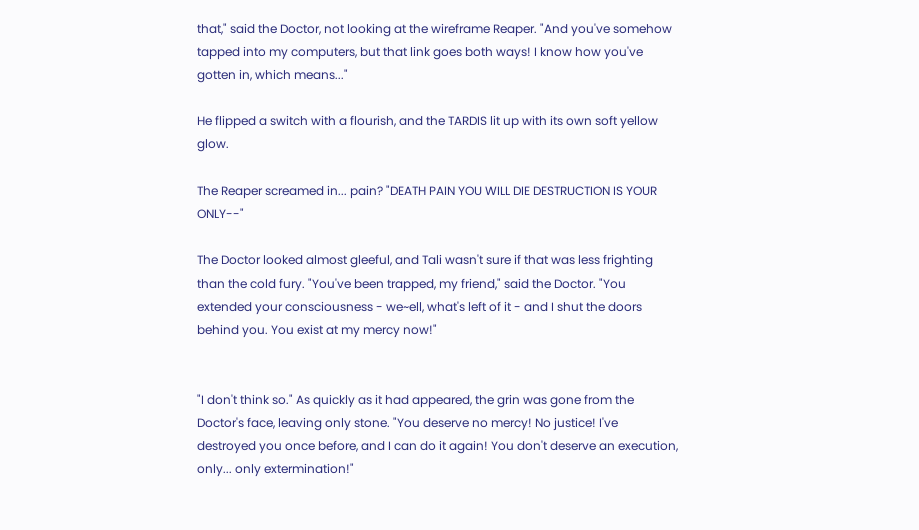that," said the Doctor, not looking at the wireframe Reaper. "And you've somehow tapped into my computers, but that link goes both ways! I know how you've gotten in, which means..."

He flipped a switch with a flourish, and the TARDIS lit up with its own soft yellow glow.

The Reaper screamed in... pain? "DEATH PAIN YOU WILL DIE DESTRUCTION IS YOUR ONLY--"

The Doctor looked almost gleeful, and Tali wasn't sure if that was less frighting than the cold fury. "You've been trapped, my friend," said the Doctor. "You extended your consciousness - we~ell, what's left of it - and I shut the doors behind you. You exist at my mercy now!"


"I don't think so." As quickly as it had appeared, the grin was gone from the Doctor's face, leaving only stone. "You deserve no mercy! No justice! I've destroyed you once before, and I can do it again! You don't deserve an execution, only... only extermination!"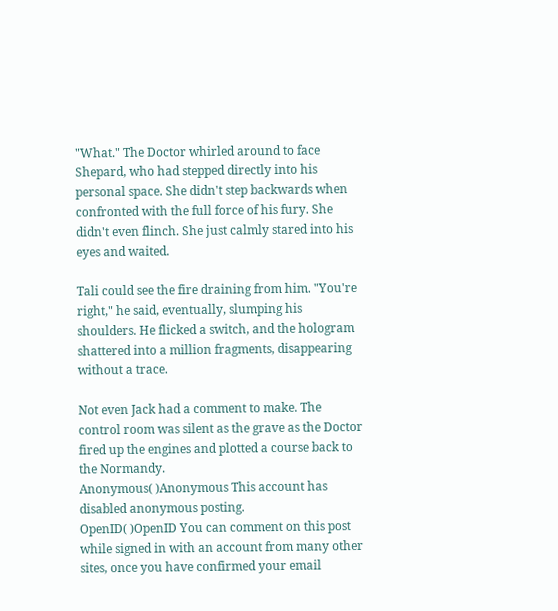"What." The Doctor whirled around to face Shepard, who had stepped directly into his personal space. She didn't step backwards when confronted with the full force of his fury. She didn't even flinch. She just calmly stared into his eyes and waited.

Tali could see the fire draining from him. "You're right," he said, eventually, slumping his shoulders. He flicked a switch, and the hologram shattered into a million fragments, disappearing without a trace.

Not even Jack had a comment to make. The control room was silent as the grave as the Doctor fired up the engines and plotted a course back to the Normandy.
Anonymous( )Anonymous This account has disabled anonymous posting.
OpenID( )OpenID You can comment on this post while signed in with an account from many other sites, once you have confirmed your email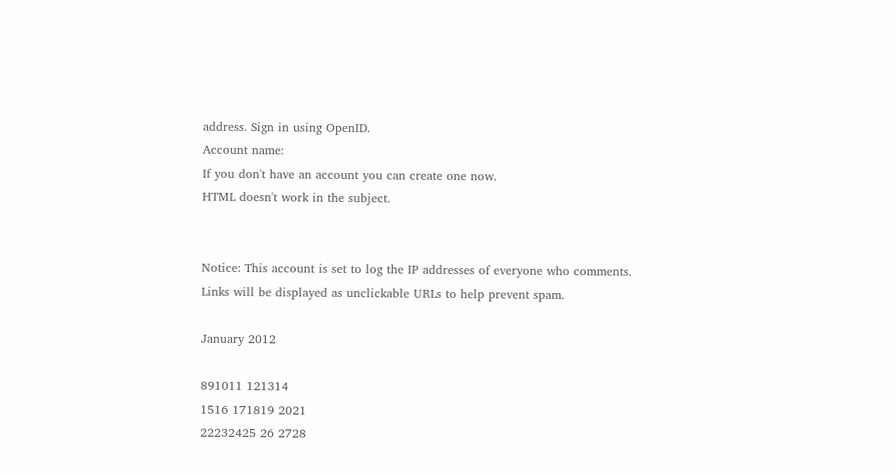address. Sign in using OpenID.
Account name:
If you don't have an account you can create one now.
HTML doesn't work in the subject.


Notice: This account is set to log the IP addresses of everyone who comments.
Links will be displayed as unclickable URLs to help prevent spam.

January 2012

891011 121314
1516 171819 2021
22232425 26 2728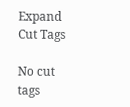Expand Cut Tags

No cut tags